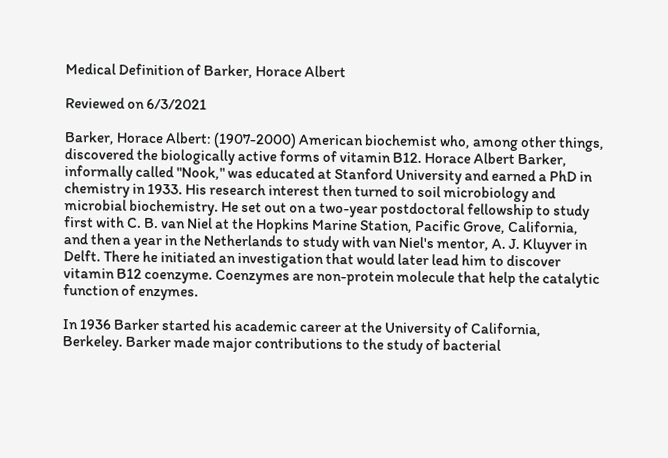Medical Definition of Barker, Horace Albert

Reviewed on 6/3/2021

Barker, Horace Albert: (1907-2000) American biochemist who, among other things, discovered the biologically active forms of vitamin B12. Horace Albert Barker, informally called "Nook," was educated at Stanford University and earned a PhD in chemistry in 1933. His research interest then turned to soil microbiology and microbial biochemistry. He set out on a two-year postdoctoral fellowship to study first with C. B. van Niel at the Hopkins Marine Station, Pacific Grove, California, and then a year in the Netherlands to study with van Niel's mentor, A. J. Kluyver in Delft. There he initiated an investigation that would later lead him to discover vitamin B12 coenzyme. Coenzymes are non-protein molecule that help the catalytic function of enzymes.

In 1936 Barker started his academic career at the University of California, Berkeley. Barker made major contributions to the study of bacterial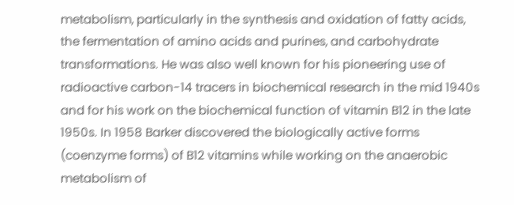metabolism, particularly in the synthesis and oxidation of fatty acids, the fermentation of amino acids and purines, and carbohydrate transformations. He was also well known for his pioneering use of radioactive carbon-14 tracers in biochemical research in the mid 1940s and for his work on the biochemical function of vitamin B12 in the late 1950s. In 1958 Barker discovered the biologically active forms (coenzyme forms) of B12 vitamins while working on the anaerobic metabolism of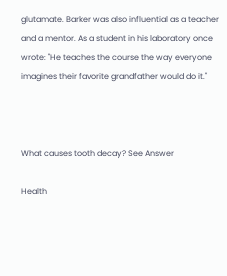glutamate. Barker was also influential as a teacher and a mentor. As a student in his laboratory once wrote: "He teaches the course the way everyone imagines their favorite grandfather would do it."



What causes tooth decay? See Answer

Health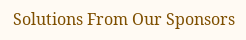Solutions From Our Sponsors